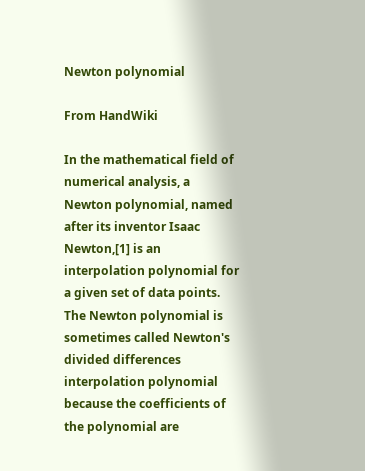Newton polynomial

From HandWiki

In the mathematical field of numerical analysis, a Newton polynomial, named after its inventor Isaac Newton,[1] is an interpolation polynomial for a given set of data points. The Newton polynomial is sometimes called Newton's divided differences interpolation polynomial because the coefficients of the polynomial are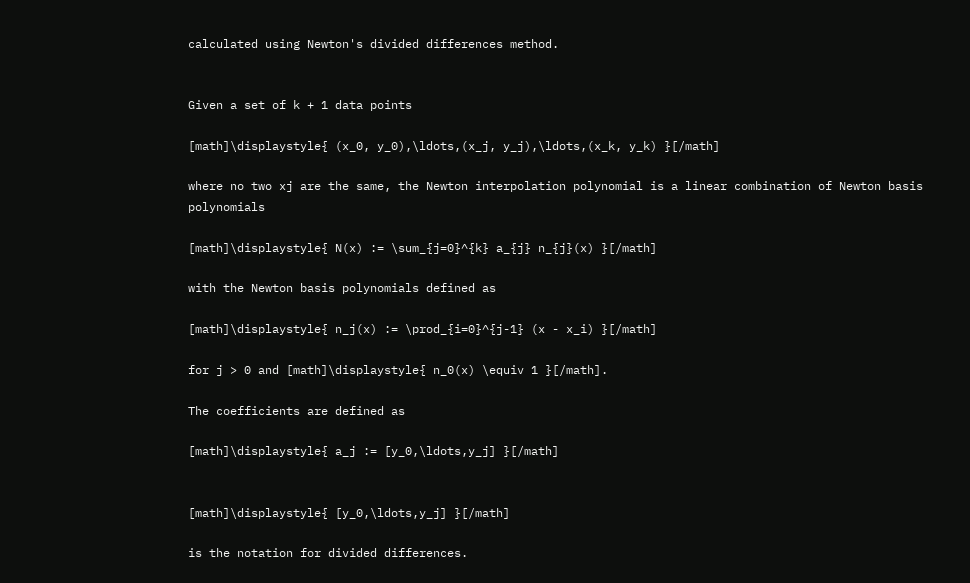calculated using Newton's divided differences method.


Given a set of k + 1 data points

[math]\displaystyle{ (x_0, y_0),\ldots,(x_j, y_j),\ldots,(x_k, y_k) }[/math]

where no two xj are the same, the Newton interpolation polynomial is a linear combination of Newton basis polynomials

[math]\displaystyle{ N(x) := \sum_{j=0}^{k} a_{j} n_{j}(x) }[/math]

with the Newton basis polynomials defined as

[math]\displaystyle{ n_j(x) := \prod_{i=0}^{j-1} (x - x_i) }[/math]

for j > 0 and [math]\displaystyle{ n_0(x) \equiv 1 }[/math].

The coefficients are defined as

[math]\displaystyle{ a_j := [y_0,\ldots,y_j] }[/math]


[math]\displaystyle{ [y_0,\ldots,y_j] }[/math]

is the notation for divided differences.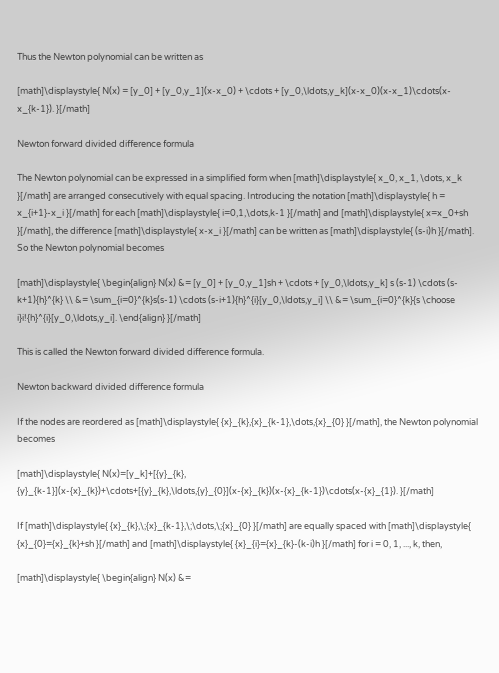Thus the Newton polynomial can be written as

[math]\displaystyle{ N(x) = [y_0] + [y_0,y_1](x-x_0) + \cdots + [y_0,\ldots,y_k](x-x_0)(x-x_1)\cdots(x-x_{k-1}). }[/math]

Newton forward divided difference formula

The Newton polynomial can be expressed in a simplified form when [math]\displaystyle{ x_0, x_1, \dots, x_k }[/math] are arranged consecutively with equal spacing. Introducing the notation [math]\displaystyle{ h = x_{i+1}-x_i }[/math] for each [math]\displaystyle{ i=0,1,\dots,k-1 }[/math] and [math]\displaystyle{ x=x_0+sh }[/math], the difference [math]\displaystyle{ x-x_i }[/math] can be written as [math]\displaystyle{ (s-i)h }[/math]. So the Newton polynomial becomes

[math]\displaystyle{ \begin{align} N(x) &= [y_0] + [y_0,y_1]sh + \cdots + [y_0,\ldots,y_k] s (s-1) \cdots (s-k+1){h}^{k} \\ &= \sum_{i=0}^{k}s(s-1) \cdots (s-i+1){h}^{i}[y_0,\ldots,y_i] \\ &= \sum_{i=0}^{k}{s \choose i}i!{h}^{i}[y_0,\ldots,y_i]. \end{align} }[/math]

This is called the Newton forward divided difference formula.

Newton backward divided difference formula

If the nodes are reordered as [math]\displaystyle{ {x}_{k},{x}_{k-1},\dots,{x}_{0} }[/math], the Newton polynomial becomes

[math]\displaystyle{ N(x)=[y_k]+[{y}_{k}, {y}_{k-1}](x-{x}_{k})+\cdots+[{y}_{k},\ldots,{y}_{0}](x-{x}_{k})(x-{x}_{k-1})\cdots(x-{x}_{1}). }[/math]

If [math]\displaystyle{ {x}_{k},\;{x}_{k-1},\;\dots,\;{x}_{0} }[/math] are equally spaced with [math]\displaystyle{ {x}_{0}={x}_{k}+sh }[/math] and [math]\displaystyle{ {x}_{i}={x}_{k}-(k-i)h }[/math] for i = 0, 1, ..., k, then,

[math]\displaystyle{ \begin{align} N(x) &=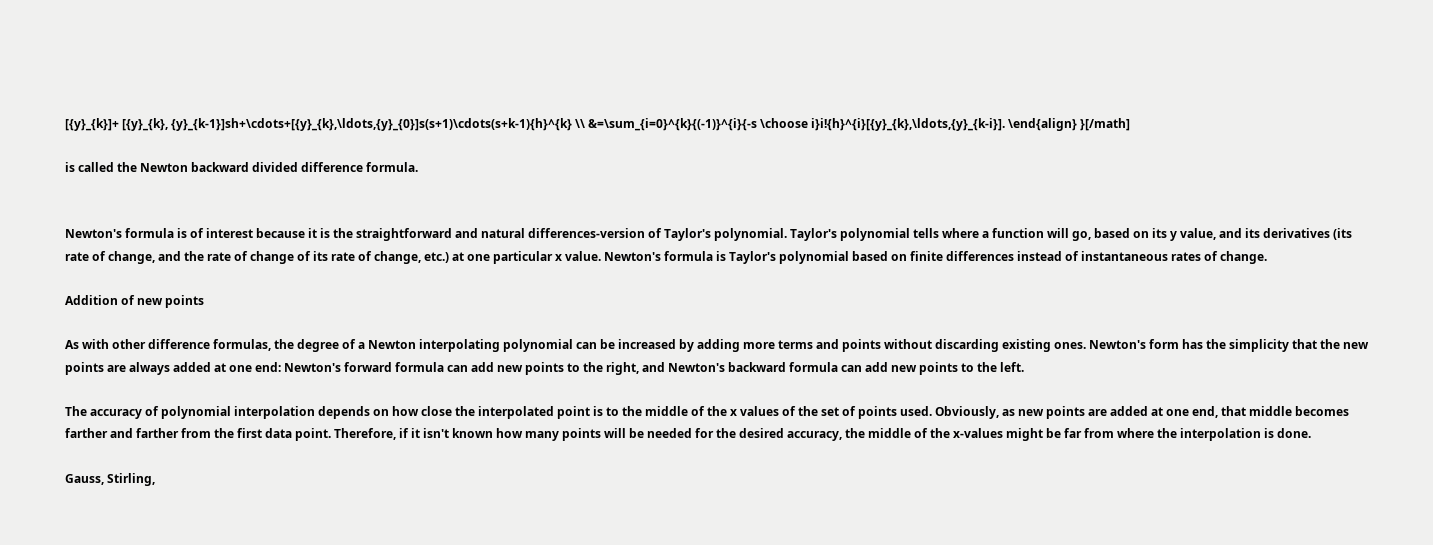[{y}_{k}]+ [{y}_{k}, {y}_{k-1}]sh+\cdots+[{y}_{k},\ldots,{y}_{0}]s(s+1)\cdots(s+k-1){h}^{k} \\ &=\sum_{i=0}^{k}{(-1)}^{i}{-s \choose i}i!{h}^{i}[{y}_{k},\ldots,{y}_{k-i}]. \end{align} }[/math]

is called the Newton backward divided difference formula.


Newton's formula is of interest because it is the straightforward and natural differences-version of Taylor's polynomial. Taylor's polynomial tells where a function will go, based on its y value, and its derivatives (its rate of change, and the rate of change of its rate of change, etc.) at one particular x value. Newton's formula is Taylor's polynomial based on finite differences instead of instantaneous rates of change.

Addition of new points

As with other difference formulas, the degree of a Newton interpolating polynomial can be increased by adding more terms and points without discarding existing ones. Newton's form has the simplicity that the new points are always added at one end: Newton's forward formula can add new points to the right, and Newton's backward formula can add new points to the left.

The accuracy of polynomial interpolation depends on how close the interpolated point is to the middle of the x values of the set of points used. Obviously, as new points are added at one end, that middle becomes farther and farther from the first data point. Therefore, if it isn't known how many points will be needed for the desired accuracy, the middle of the x-values might be far from where the interpolation is done.

Gauss, Stirling,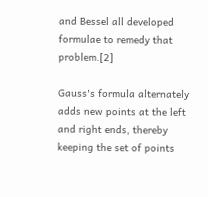and Bessel all developed formulae to remedy that problem.[2]

Gauss's formula alternately adds new points at the left and right ends, thereby keeping the set of points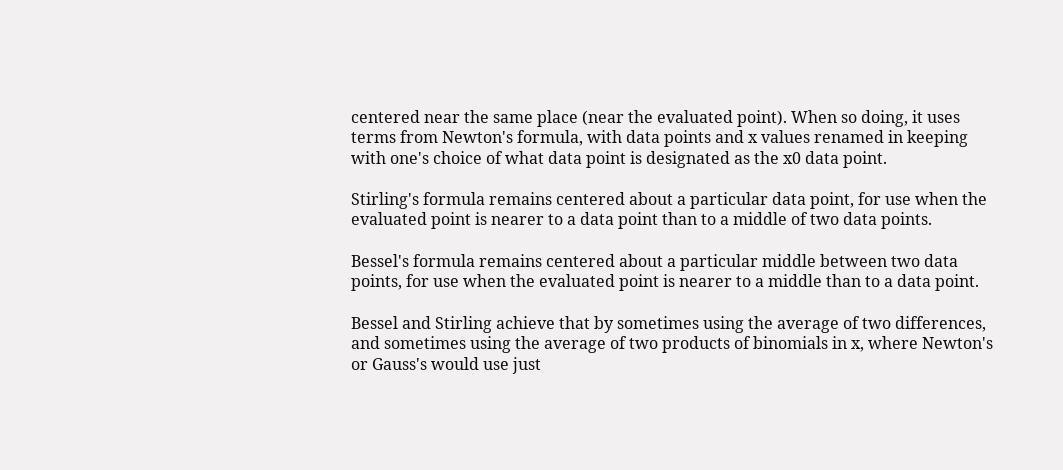centered near the same place (near the evaluated point). When so doing, it uses terms from Newton's formula, with data points and x values renamed in keeping with one's choice of what data point is designated as the x0 data point.

Stirling's formula remains centered about a particular data point, for use when the evaluated point is nearer to a data point than to a middle of two data points.

Bessel's formula remains centered about a particular middle between two data points, for use when the evaluated point is nearer to a middle than to a data point.

Bessel and Stirling achieve that by sometimes using the average of two differences, and sometimes using the average of two products of binomials in x, where Newton's or Gauss's would use just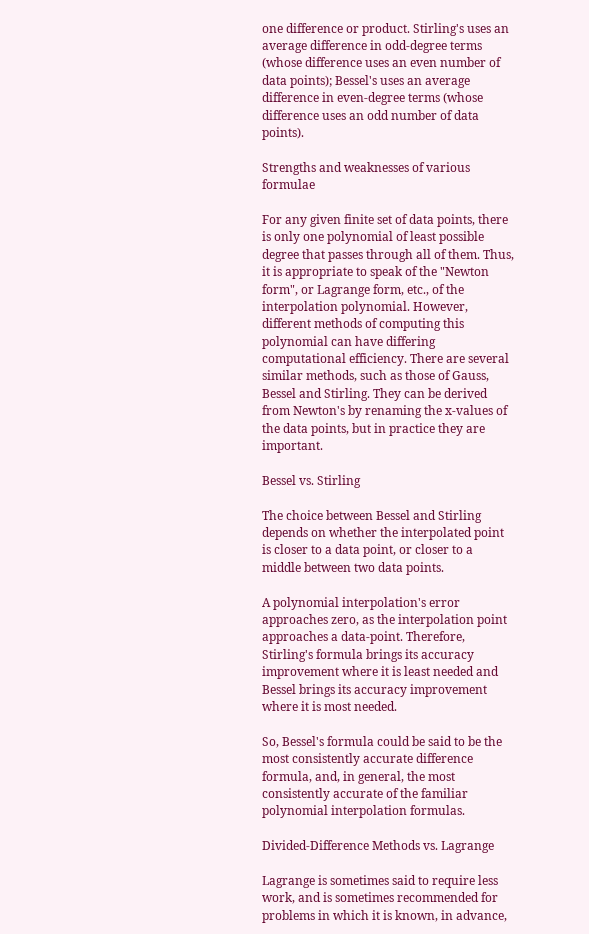one difference or product. Stirling's uses an average difference in odd-degree terms (whose difference uses an even number of data points); Bessel's uses an average difference in even-degree terms (whose difference uses an odd number of data points).

Strengths and weaknesses of various formulae

For any given finite set of data points, there is only one polynomial of least possible degree that passes through all of them. Thus, it is appropriate to speak of the "Newton form", or Lagrange form, etc., of the interpolation polynomial. However, different methods of computing this polynomial can have differing computational efficiency. There are several similar methods, such as those of Gauss, Bessel and Stirling. They can be derived from Newton's by renaming the x-values of the data points, but in practice they are important.

Bessel vs. Stirling

The choice between Bessel and Stirling depends on whether the interpolated point is closer to a data point, or closer to a middle between two data points.

A polynomial interpolation's error approaches zero, as the interpolation point approaches a data-point. Therefore, Stirling's formula brings its accuracy improvement where it is least needed and Bessel brings its accuracy improvement where it is most needed.

So, Bessel's formula could be said to be the most consistently accurate difference formula, and, in general, the most consistently accurate of the familiar polynomial interpolation formulas.

Divided-Difference Methods vs. Lagrange

Lagrange is sometimes said to require less work, and is sometimes recommended for problems in which it is known, in advance,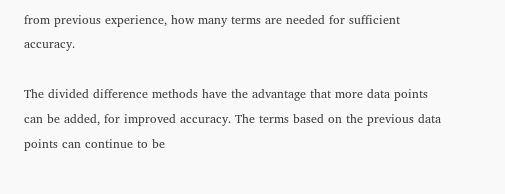from previous experience, how many terms are needed for sufficient accuracy.

The divided difference methods have the advantage that more data points can be added, for improved accuracy. The terms based on the previous data points can continue to be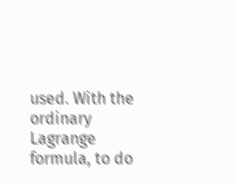used. With the ordinary Lagrange formula, to do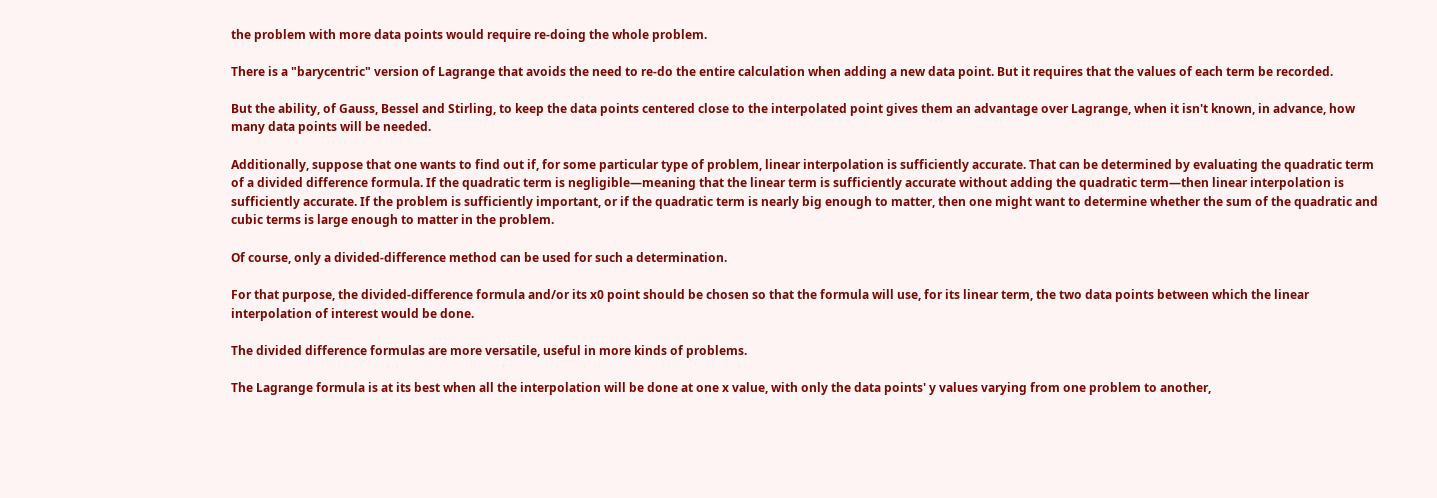the problem with more data points would require re-doing the whole problem.

There is a "barycentric" version of Lagrange that avoids the need to re-do the entire calculation when adding a new data point. But it requires that the values of each term be recorded.

But the ability, of Gauss, Bessel and Stirling, to keep the data points centered close to the interpolated point gives them an advantage over Lagrange, when it isn't known, in advance, how many data points will be needed.

Additionally, suppose that one wants to find out if, for some particular type of problem, linear interpolation is sufficiently accurate. That can be determined by evaluating the quadratic term of a divided difference formula. If the quadratic term is negligible—meaning that the linear term is sufficiently accurate without adding the quadratic term—then linear interpolation is sufficiently accurate. If the problem is sufficiently important, or if the quadratic term is nearly big enough to matter, then one might want to determine whether the sum of the quadratic and cubic terms is large enough to matter in the problem.

Of course, only a divided-difference method can be used for such a determination.

For that purpose, the divided-difference formula and/or its x0 point should be chosen so that the formula will use, for its linear term, the two data points between which the linear interpolation of interest would be done.

The divided difference formulas are more versatile, useful in more kinds of problems.

The Lagrange formula is at its best when all the interpolation will be done at one x value, with only the data points' y values varying from one problem to another,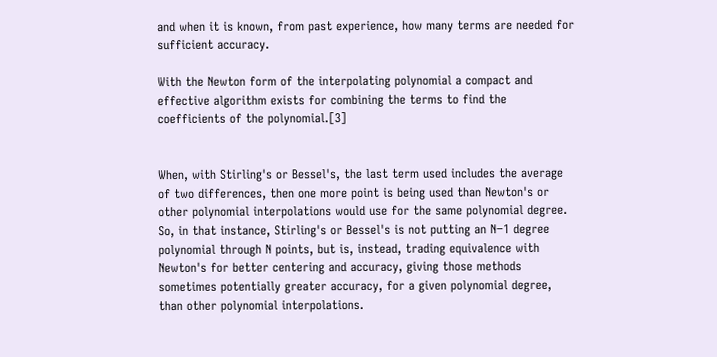and when it is known, from past experience, how many terms are needed for sufficient accuracy.

With the Newton form of the interpolating polynomial a compact and effective algorithm exists for combining the terms to find the coefficients of the polynomial.[3]


When, with Stirling's or Bessel's, the last term used includes the average of two differences, then one more point is being used than Newton's or other polynomial interpolations would use for the same polynomial degree. So, in that instance, Stirling's or Bessel's is not putting an N−1 degree polynomial through N points, but is, instead, trading equivalence with Newton's for better centering and accuracy, giving those methods sometimes potentially greater accuracy, for a given polynomial degree, than other polynomial interpolations.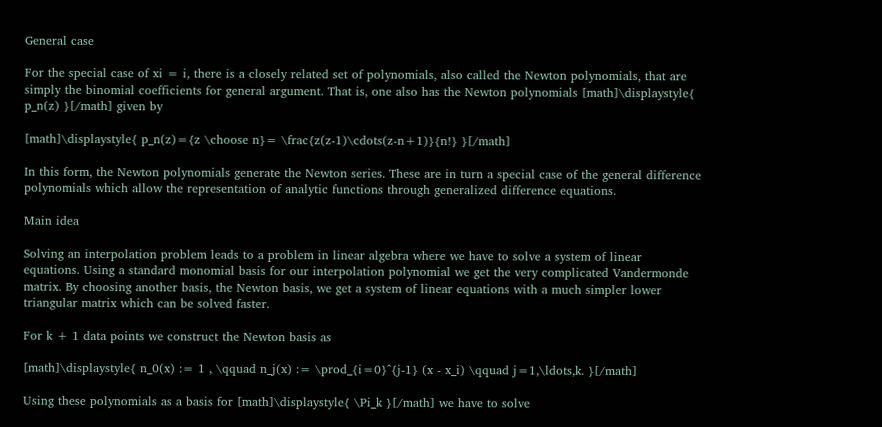General case

For the special case of xi = i, there is a closely related set of polynomials, also called the Newton polynomials, that are simply the binomial coefficients for general argument. That is, one also has the Newton polynomials [math]\displaystyle{ p_n(z) }[/math] given by

[math]\displaystyle{ p_n(z)={z \choose n}= \frac{z(z-1)\cdots(z-n+1)}{n!} }[/math]

In this form, the Newton polynomials generate the Newton series. These are in turn a special case of the general difference polynomials which allow the representation of analytic functions through generalized difference equations.

Main idea

Solving an interpolation problem leads to a problem in linear algebra where we have to solve a system of linear equations. Using a standard monomial basis for our interpolation polynomial we get the very complicated Vandermonde matrix. By choosing another basis, the Newton basis, we get a system of linear equations with a much simpler lower triangular matrix which can be solved faster.

For k + 1 data points we construct the Newton basis as

[math]\displaystyle{ n_0(x) := 1 , \qquad n_j(x) := \prod_{i=0}^{j-1} (x - x_i) \qquad j=1,\ldots,k. }[/math]

Using these polynomials as a basis for [math]\displaystyle{ \Pi_k }[/math] we have to solve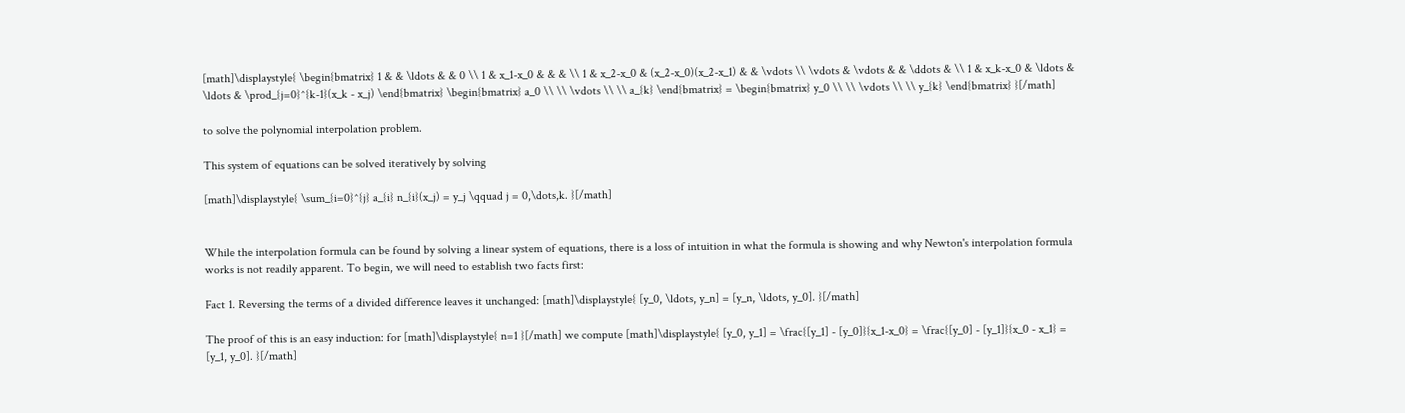[math]\displaystyle{ \begin{bmatrix} 1 & & \ldots & & 0 \\ 1 & x_1-x_0 & & & \\ 1 & x_2-x_0 & (x_2-x_0)(x_2-x_1) & & \vdots \\ \vdots & \vdots & & \ddots & \\ 1 & x_k-x_0 & \ldots & \ldots & \prod_{j=0}^{k-1}(x_k - x_j) \end{bmatrix} \begin{bmatrix} a_0 \\ \\ \vdots \\ \\ a_{k} \end{bmatrix} = \begin{bmatrix} y_0 \\ \\ \vdots \\ \\ y_{k} \end{bmatrix} }[/math]

to solve the polynomial interpolation problem.

This system of equations can be solved iteratively by solving

[math]\displaystyle{ \sum_{i=0}^{j} a_{i} n_{i}(x_j) = y_j \qquad j = 0,\dots,k. }[/math]


While the interpolation formula can be found by solving a linear system of equations, there is a loss of intuition in what the formula is showing and why Newton's interpolation formula works is not readily apparent. To begin, we will need to establish two facts first:

Fact 1. Reversing the terms of a divided difference leaves it unchanged: [math]\displaystyle{ [y_0, \ldots, y_n] = [y_n, \ldots, y_0]. }[/math]

The proof of this is an easy induction: for [math]\displaystyle{ n=1 }[/math] we compute [math]\displaystyle{ [y_0, y_1] = \frac{[y_1] - [y_0]}{x_1-x_0} = \frac{[y_0] - [y_1]}{x_0 - x_1} = [y_1, y_0]. }[/math]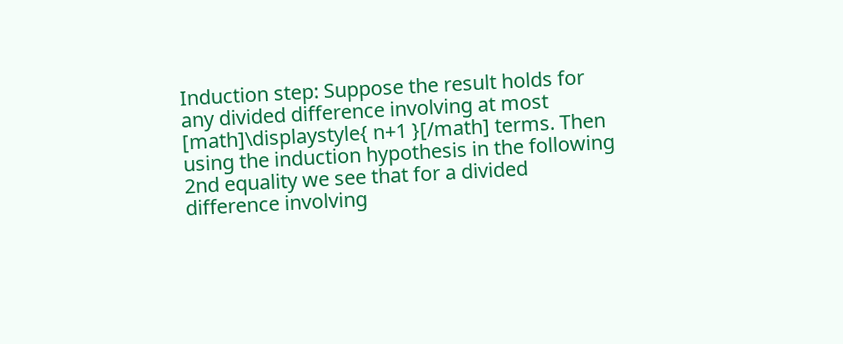Induction step: Suppose the result holds for any divided difference involving at most [math]\displaystyle{ n+1 }[/math] terms. Then using the induction hypothesis in the following 2nd equality we see that for a divided difference involving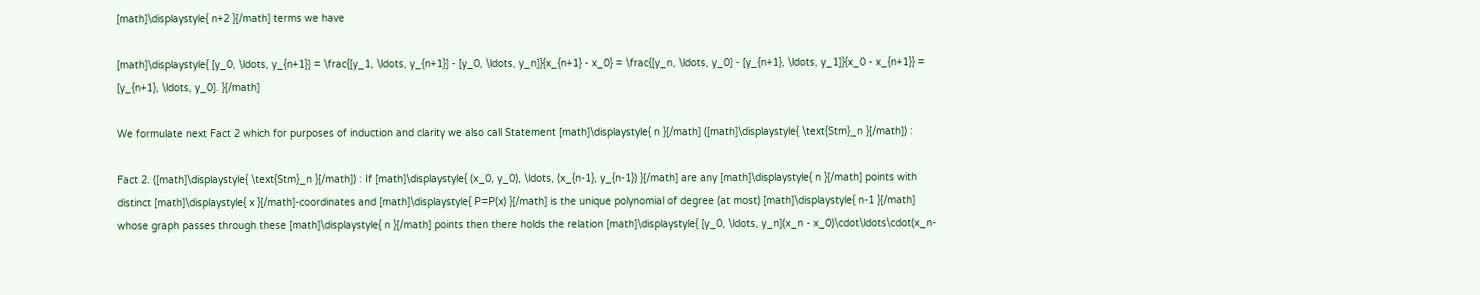[math]\displaystyle{ n+2 }[/math] terms we have

[math]\displaystyle{ [y_0, \ldots, y_{n+1}] = \frac{[y_1, \ldots, y_{n+1}] - [y_0, \ldots, y_n]}{x_{n+1} - x_0} = \frac{[y_n, \ldots, y_0] - [y_{n+1}, \ldots, y_1]}{x_0 - x_{n+1}} = [y_{n+1}, \ldots, y_0]. }[/math]

We formulate next Fact 2 which for purposes of induction and clarity we also call Statement [math]\displaystyle{ n }[/math] ([math]\displaystyle{ \text{Stm}_n }[/math]) :

Fact 2. ([math]\displaystyle{ \text{Stm}_n }[/math]) : If [math]\displaystyle{ (x_0, y_0), \ldots, (x_{n-1}, y_{n-1}) }[/math] are any [math]\displaystyle{ n }[/math] points with distinct [math]\displaystyle{ x }[/math]-coordinates and [math]\displaystyle{ P=P(x) }[/math] is the unique polynomial of degree (at most) [math]\displaystyle{ n-1 }[/math] whose graph passes through these [math]\displaystyle{ n }[/math] points then there holds the relation [math]\displaystyle{ [y_0, \ldots, y_n](x_n - x_0)\cdot\ldots\cdot(x_n-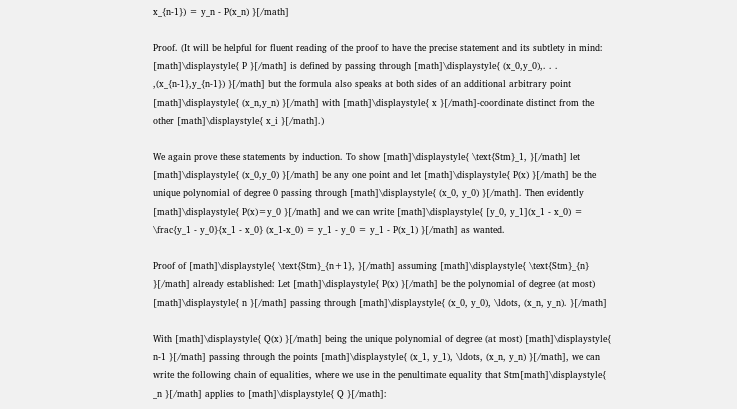x_{n-1}) = y_n - P(x_n) }[/math]

Proof. (It will be helpful for fluent reading of the proof to have the precise statement and its subtlety in mind: [math]\displaystyle{ P }[/math] is defined by passing through [math]\displaystyle{ (x_0,y_0),. . . ,(x_{n-1},y_{n-1}) }[/math] but the formula also speaks at both sides of an additional arbitrary point [math]\displaystyle{ (x_n,y_n) }[/math] with [math]\displaystyle{ x }[/math]-coordinate distinct from the other [math]\displaystyle{ x_i }[/math].)

We again prove these statements by induction. To show [math]\displaystyle{ \text{Stm}_1, }[/math] let [math]\displaystyle{ (x_0,y_0) }[/math] be any one point and let [math]\displaystyle{ P(x) }[/math] be the unique polynomial of degree 0 passing through [math]\displaystyle{ (x_0, y_0) }[/math]. Then evidently [math]\displaystyle{ P(x)=y_0 }[/math] and we can write [math]\displaystyle{ [y_0, y_1](x_1 - x_0) = \frac{y_1 - y_0}{x_1 - x_0} (x_1-x_0) = y_1 - y_0 = y_1 - P(x_1) }[/math] as wanted.

Proof of [math]\displaystyle{ \text{Stm}_{n+1}, }[/math] assuming [math]\displaystyle{ \text{Stm}_{n} }[/math] already established: Let [math]\displaystyle{ P(x) }[/math] be the polynomial of degree (at most) [math]\displaystyle{ n }[/math] passing through [math]\displaystyle{ (x_0, y_0), \ldots, (x_n, y_n). }[/math]

With [math]\displaystyle{ Q(x) }[/math] being the unique polynomial of degree (at most) [math]\displaystyle{ n-1 }[/math] passing through the points [math]\displaystyle{ (x_1, y_1), \ldots, (x_n, y_n) }[/math], we can write the following chain of equalities, where we use in the penultimate equality that Stm[math]\displaystyle{ _n }[/math] applies to [math]\displaystyle{ Q }[/math]: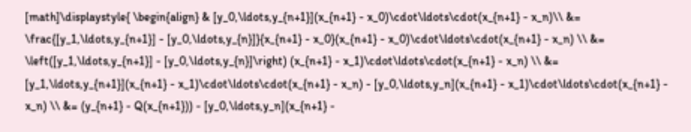[math]\displaystyle{ \begin{align} & [y_0,\ldots,y_{n+1}](x_{n+1} - x_0)\cdot\ldots\cdot(x_{n+1} - x_n)\\ &= \frac{[y_1,\ldots,y_{n+1}] - [y_0,\ldots,y_{n}]}{x_{n+1} - x_0}(x_{n+1} - x_0)\cdot\ldots\cdot(x_{n+1} - x_n) \\ &= \left([y_1,\ldots,y_{n+1}] - [y_0,\ldots,y_{n}]\right) (x_{n+1} - x_1)\cdot\ldots\cdot(x_{n+1} - x_n) \\ &= [y_1,\ldots,y_{n+1}](x_{n+1} - x_1)\cdot\ldots\cdot(x_{n+1} - x_n) - [y_0,\ldots,y_n](x_{n+1} - x_1)\cdot\ldots\cdot(x_{n+1} - x_n) \\ &= (y_{n+1} - Q(x_{n+1})) - [y_0,\ldots,y_n](x_{n+1} -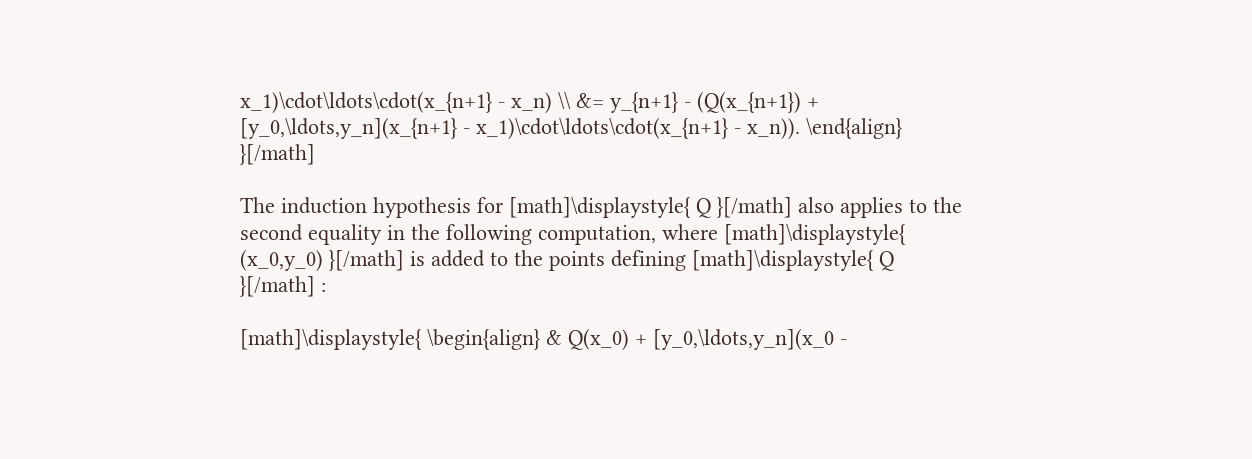x_1)\cdot\ldots\cdot(x_{n+1} - x_n) \\ &= y_{n+1} - (Q(x_{n+1}) + [y_0,\ldots,y_n](x_{n+1} - x_1)\cdot\ldots\cdot(x_{n+1} - x_n)). \end{align} }[/math]

The induction hypothesis for [math]\displaystyle{ Q }[/math] also applies to the second equality in the following computation, where [math]\displaystyle{ (x_0,y_0) }[/math] is added to the points defining [math]\displaystyle{ Q }[/math] :

[math]\displaystyle{ \begin{align} & Q(x_0) + [y_0,\ldots,y_n](x_0 -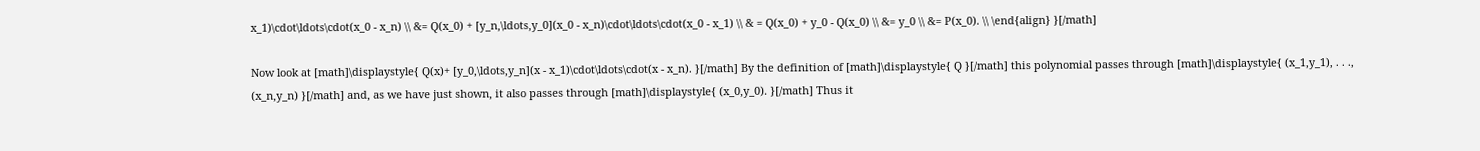x_1)\cdot\ldots\cdot(x_0 - x_n) \\ &= Q(x_0) + [y_n,\ldots,y_0](x_0 - x_n)\cdot\ldots\cdot(x_0 - x_1) \\ & = Q(x_0) + y_0 - Q(x_0) \\ &= y_0 \\ &= P(x_0). \\ \end{align} }[/math]

Now look at [math]\displaystyle{ Q(x)+ [y_0,\ldots,y_n](x - x_1)\cdot\ldots\cdot(x - x_n). }[/math] By the definition of [math]\displaystyle{ Q }[/math] this polynomial passes through [math]\displaystyle{ (x_1,y_1), . . ., (x_n,y_n) }[/math] and, as we have just shown, it also passes through [math]\displaystyle{ (x_0,y_0). }[/math] Thus it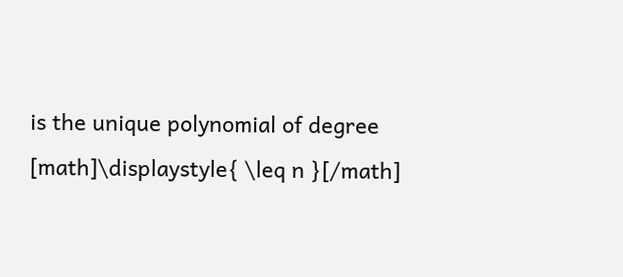is the unique polynomial of degree [math]\displaystyle{ \leq n }[/math]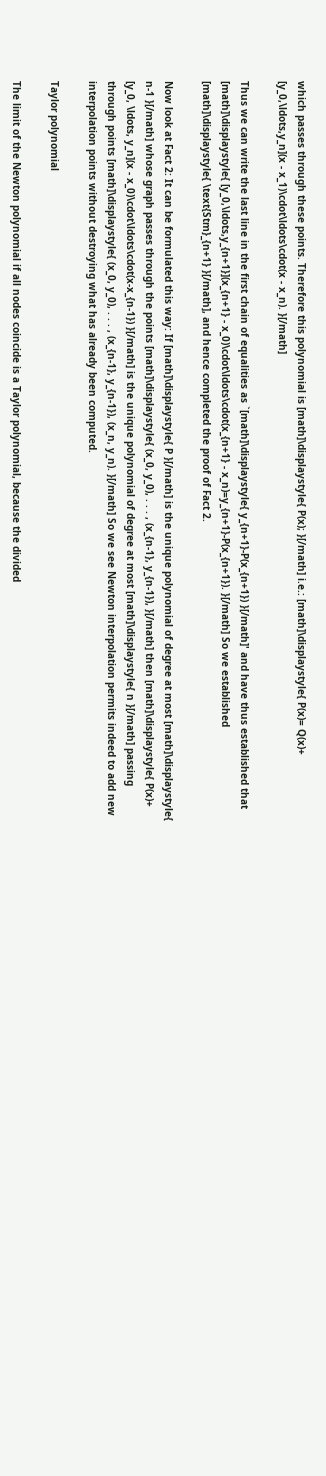which passes through these points. Therefore this polynomial is [math]\displaystyle{ P(x); }[/math] i.e.: [math]\displaystyle{ P(x)= Q(x)+ [y_0,\ldots,y_n](x - x_1)\cdot\ldots\cdot(x - x_n). }[/math]

Thus we can write the last line in the first chain of equalities as `[math]\displaystyle{ y_{n+1}-P(x_{n+1}) }[/math]' and have thus established that [math]\displaystyle{ [y_0,\ldots,y_{n+1}](x_{n+1} - x_0)\cdot\ldots\cdot(x_{n+1} - x_n)=y_{n+1}-P(x_{n+1}). }[/math] So we established [math]\displaystyle{ \text{Stm}_{n+1} }[/math], and hence completed the proof of Fact 2.

Now look at Fact 2: It can be formulated this way: If [math]\displaystyle{ P }[/math] is the unique polynomial of degree at most [math]\displaystyle{ n-1 }[/math] whose graph passes through the points [math]\displaystyle{ (x_0, y_0), . . . , (x_{n-1}, y_{n-1}), }[/math] then [math]\displaystyle{ P(x)+ [y_0, \ldots, y_n](x - x_0)\cdot\ldots\cdot(x-x_{n-1}) }[/math] is the unique polynomial of degree at most [math]\displaystyle{ n }[/math] passing through points [math]\displaystyle{ (x_0, y_0), . . . , (x_{n-1}, y_{n-1}), (x_n, y_n). }[/math] So we see Newton interpolation permits indeed to add new interpolation points without destroying what has already been computed.

Taylor polynomial

The limit of the Newton polynomial if all nodes coincide is a Taylor polynomial, because the divided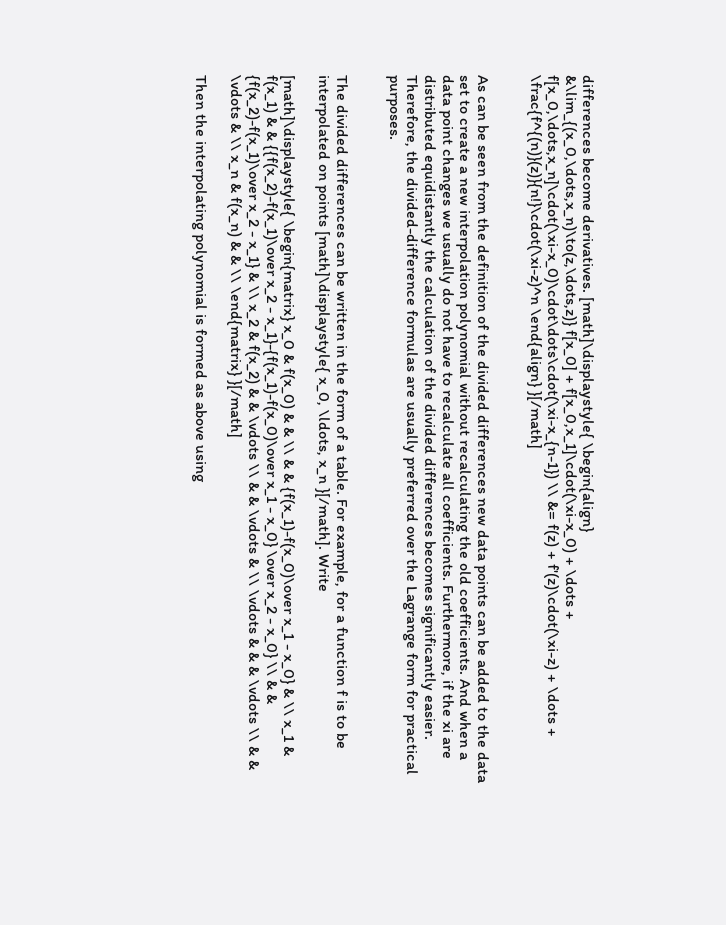differences become derivatives. [math]\displaystyle{ \begin{align} &\lim_{(x_0,\dots,x_n)\to(z,\dots,z)} f[x_0] + f[x_0,x_1]\cdot(\xi-x_0) + \dots + f[x_0,\dots,x_n]\cdot(\xi-x_0)\cdot\dots\cdot(\xi-x_{n-1}) \\ &= f(z) + f'(z)\cdot(\xi-z) + \dots + \frac{f^{(n)}(z)}{n!}\cdot(\xi-z)^n \end{align} }[/math]


As can be seen from the definition of the divided differences new data points can be added to the data set to create a new interpolation polynomial without recalculating the old coefficients. And when a data point changes we usually do not have to recalculate all coefficients. Furthermore, if the xi are distributed equidistantly the calculation of the divided differences becomes significantly easier. Therefore, the divided-difference formulas are usually preferred over the Lagrange form for practical purposes.


The divided differences can be written in the form of a table. For example, for a function f is to be interpolated on points [math]\displaystyle{ x_0, \ldots, x_n }[/math]. Write

[math]\displaystyle{ \begin{matrix} x_0 & f(x_0) & & \\ & & {f(x_1)-f(x_0)\over x_1 - x_0} & \\ x_1 & f(x_1) & & {{f(x_2)-f(x_1)\over x_2 - x_1}-{f(x_1)-f(x_0)\over x_1 - x_0} \over x_2 - x_0} \\ & & {f(x_2)-f(x_1)\over x_2 - x_1} & \\ x_2 & f(x_2) & & \vdots \\ & & \vdots & \\ \vdots & & & \vdots \\ & & \vdots & \\ x_n & f(x_n) & & \\ \end{matrix} }[/math]

Then the interpolating polynomial is formed as above using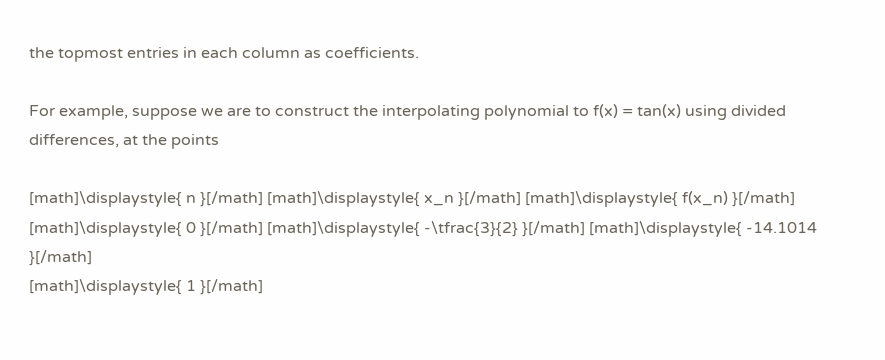the topmost entries in each column as coefficients.

For example, suppose we are to construct the interpolating polynomial to f(x) = tan(x) using divided differences, at the points

[math]\displaystyle{ n }[/math] [math]\displaystyle{ x_n }[/math] [math]\displaystyle{ f(x_n) }[/math]
[math]\displaystyle{ 0 }[/math] [math]\displaystyle{ -\tfrac{3}{2} }[/math] [math]\displaystyle{ -14.1014 }[/math]
[math]\displaystyle{ 1 }[/math]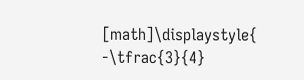[math]\displaystyle{ -\tfrac{3}{4}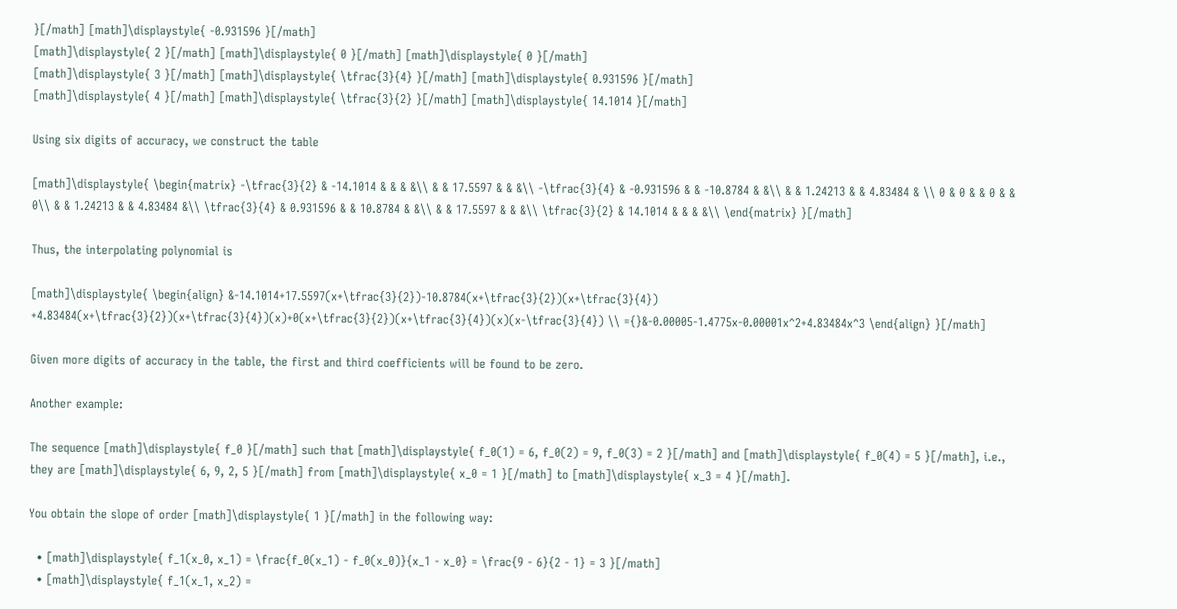}[/math] [math]\displaystyle{ -0.931596 }[/math]
[math]\displaystyle{ 2 }[/math] [math]\displaystyle{ 0 }[/math] [math]\displaystyle{ 0 }[/math]
[math]\displaystyle{ 3 }[/math] [math]\displaystyle{ \tfrac{3}{4} }[/math] [math]\displaystyle{ 0.931596 }[/math]
[math]\displaystyle{ 4 }[/math] [math]\displaystyle{ \tfrac{3}{2} }[/math] [math]\displaystyle{ 14.1014 }[/math]

Using six digits of accuracy, we construct the table

[math]\displaystyle{ \begin{matrix} -\tfrac{3}{2} & -14.1014 & & & &\\ & & 17.5597 & & &\\ -\tfrac{3}{4} & -0.931596 & & -10.8784 & &\\ & & 1.24213 & & 4.83484 & \\ 0 & 0 & & 0 & & 0\\ & & 1.24213 & & 4.83484 &\\ \tfrac{3}{4} & 0.931596 & & 10.8784 & &\\ & & 17.5597 & & &\\ \tfrac{3}{2} & 14.1014 & & & &\\ \end{matrix} }[/math]

Thus, the interpolating polynomial is

[math]\displaystyle{ \begin{align} &-14.1014+17.5597(x+\tfrac{3}{2})-10.8784(x+\tfrac{3}{2})(x+\tfrac{3}{4}) +4.83484(x+\tfrac{3}{2})(x+\tfrac{3}{4})(x)+0(x+\tfrac{3}{2})(x+\tfrac{3}{4})(x)(x-\tfrac{3}{4}) \\ ={}&-0.00005-1.4775x-0.00001x^2+4.83484x^3 \end{align} }[/math]

Given more digits of accuracy in the table, the first and third coefficients will be found to be zero.

Another example:

The sequence [math]\displaystyle{ f_0 }[/math] such that [math]\displaystyle{ f_0(1) = 6, f_0(2) = 9, f_0(3) = 2 }[/math] and [math]\displaystyle{ f_0(4) = 5 }[/math], i.e., they are [math]\displaystyle{ 6, 9, 2, 5 }[/math] from [math]\displaystyle{ x_0 = 1 }[/math] to [math]\displaystyle{ x_3 = 4 }[/math].

You obtain the slope of order [math]\displaystyle{ 1 }[/math] in the following way:

  • [math]\displaystyle{ f_1(x_0, x_1) = \frac{f_0(x_1) - f_0(x_0)}{x_1 - x_0} = \frac{9 - 6}{2 - 1} = 3 }[/math]
  • [math]\displaystyle{ f_1(x_1, x_2) =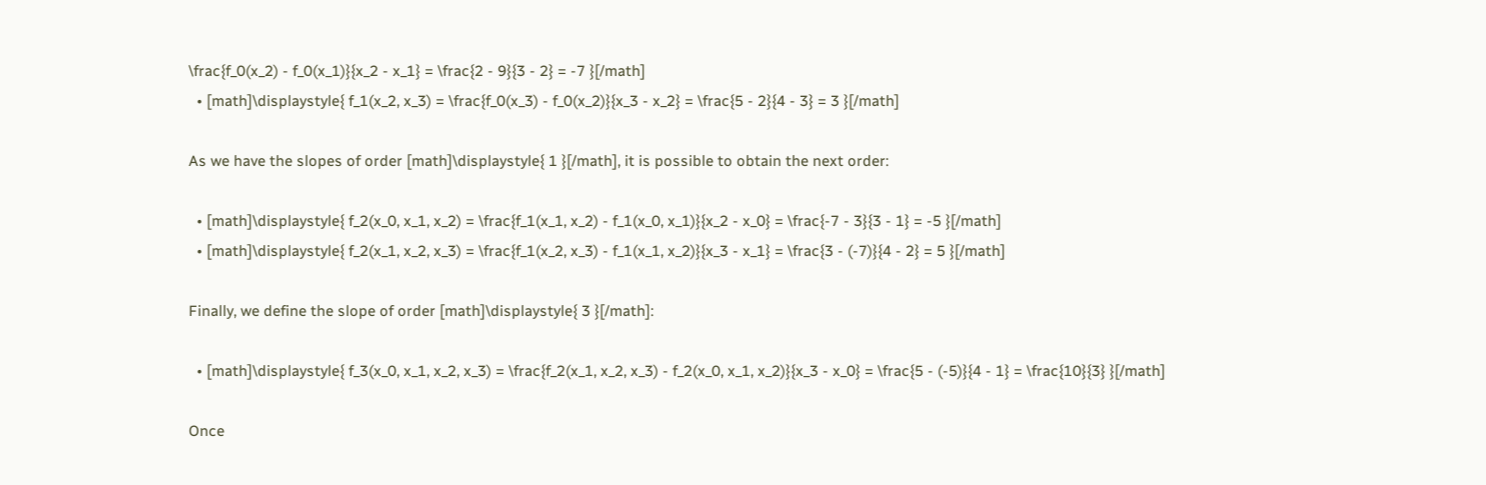\frac{f_0(x_2) - f_0(x_1)}{x_2 - x_1} = \frac{2 - 9}{3 - 2} = -7 }[/math]
  • [math]\displaystyle{ f_1(x_2, x_3) = \frac{f_0(x_3) - f_0(x_2)}{x_3 - x_2} = \frac{5 - 2}{4 - 3} = 3 }[/math]

As we have the slopes of order [math]\displaystyle{ 1 }[/math], it is possible to obtain the next order:

  • [math]\displaystyle{ f_2(x_0, x_1, x_2) = \frac{f_1(x_1, x_2) - f_1(x_0, x_1)}{x_2 - x_0} = \frac{-7 - 3}{3 - 1} = -5 }[/math]
  • [math]\displaystyle{ f_2(x_1, x_2, x_3) = \frac{f_1(x_2, x_3) - f_1(x_1, x_2)}{x_3 - x_1} = \frac{3 - (-7)}{4 - 2} = 5 }[/math]

Finally, we define the slope of order [math]\displaystyle{ 3 }[/math]:

  • [math]\displaystyle{ f_3(x_0, x_1, x_2, x_3) = \frac{f_2(x_1, x_2, x_3) - f_2(x_0, x_1, x_2)}{x_3 - x_0} = \frac{5 - (-5)}{4 - 1} = \frac{10}{3} }[/math]

Once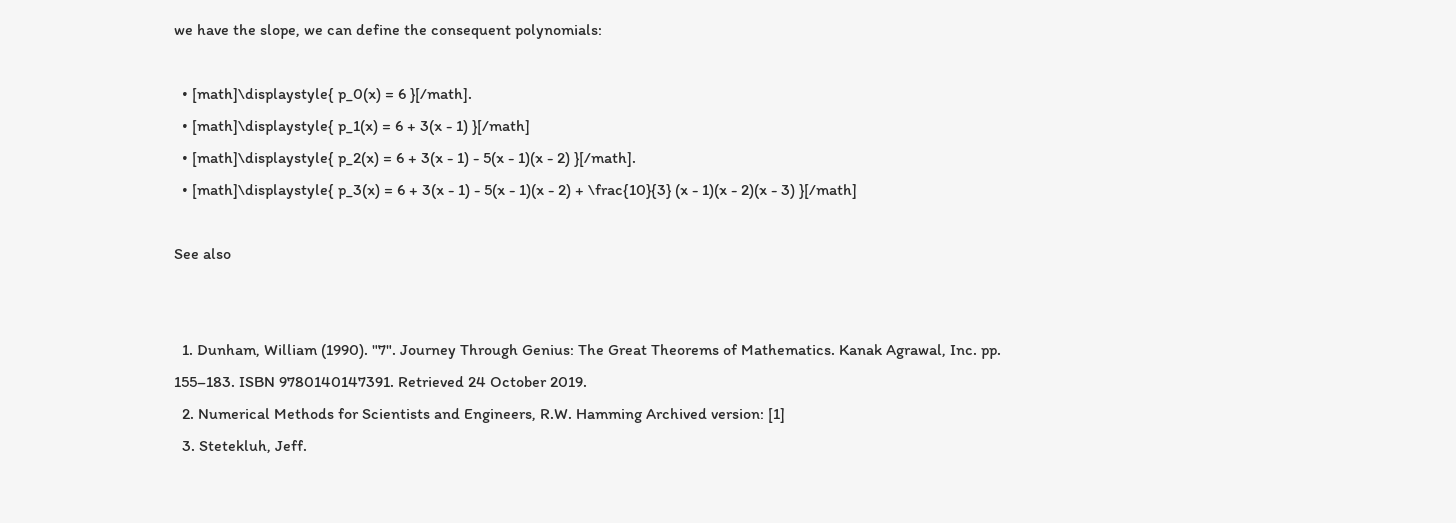we have the slope, we can define the consequent polynomials:

  • [math]\displaystyle{ p_0(x) = 6 }[/math].
  • [math]\displaystyle{ p_1(x) = 6 + 3(x - 1) }[/math]
  • [math]\displaystyle{ p_2(x) = 6 + 3(x - 1) - 5(x - 1)(x - 2) }[/math].
  • [math]\displaystyle{ p_3(x) = 6 + 3(x - 1) - 5(x - 1)(x - 2) + \frac{10}{3} (x - 1)(x - 2)(x - 3) }[/math]

See also


  1. Dunham, William (1990). "7". Journey Through Genius: The Great Theorems of Mathematics. Kanak Agrawal, Inc. pp. 155–183. ISBN 9780140147391. Retrieved 24 October 2019.
  2. Numerical Methods for Scientists and Engineers, R.W. Hamming Archived version: [1]
  3. Stetekluh, Jeff.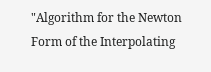"Algorithm for the Newton Form of the Interpolating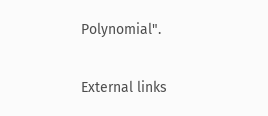Polynomial".

External links